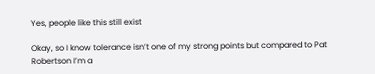Yes, people like this still exist

Okay, so I know tolerance isn’t one of my strong points but compared to Pat Robertson I’m a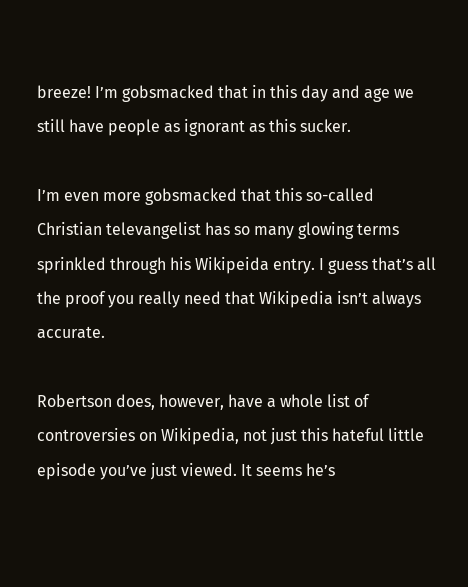breeze! I’m gobsmacked that in this day and age we still have people as ignorant as this sucker.

I’m even more gobsmacked that this so-called Christian televangelist has so many glowing terms sprinkled through his Wikipeida entry. I guess that’s all the proof you really need that Wikipedia isn’t always accurate.

Robertson does, however, have a whole list of controversies on Wikipedia, not just this hateful little episode you’ve just viewed. It seems he’s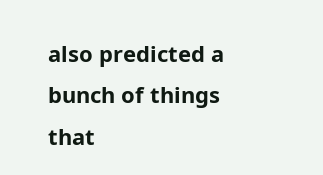also predicted a bunch of things that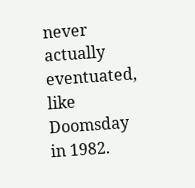never actually eventuated, like Doomsday in 1982.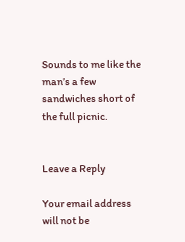Sounds to me like the man’s a few sandwiches short of the full picnic.


Leave a Reply

Your email address will not be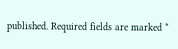published. Required fields are marked *